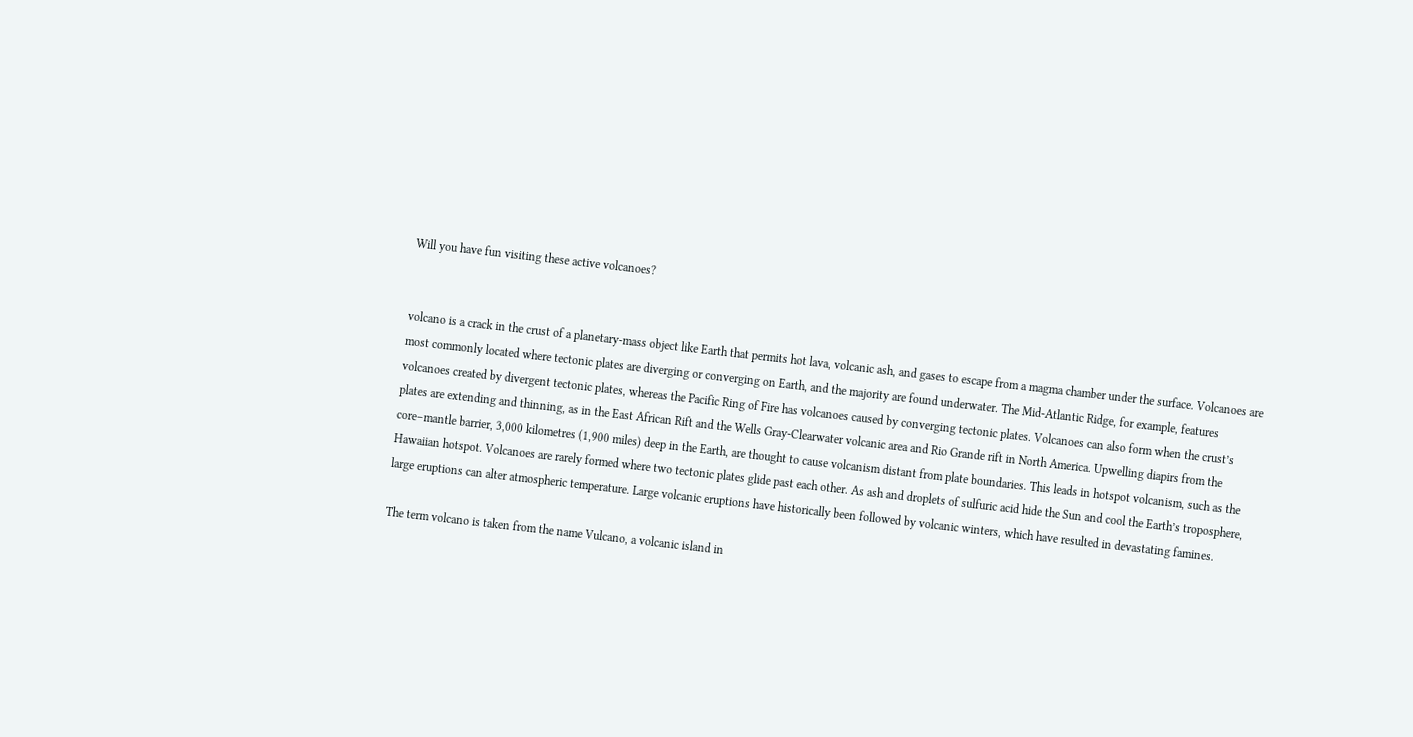Will you have fun visiting these active volcanoes?


volcano is a crack in the crust of a planetary-mass object like Earth that permits hot lava, volcanic ash, and gases to escape from a magma chamber under the surface. Volcanoes are most commonly located where tectonic plates are diverging or converging on Earth, and the majority are found underwater. The Mid-Atlantic Ridge, for example, features volcanoes created by divergent tectonic plates, whereas the Pacific Ring of Fire has volcanoes caused by converging tectonic plates. Volcanoes can also form when the crust’s plates are extending and thinning, as in the East African Rift and the Wells Gray-Clearwater volcanic area and Rio Grande rift in North America. Upwelling diapirs from the core–mantle barrier, 3,000 kilometres (1,900 miles) deep in the Earth, are thought to cause volcanism distant from plate boundaries. This leads in hotspot volcanism, such as the Hawaiian hotspot. Volcanoes are rarely formed where two tectonic plates glide past each other. As ash and droplets of sulfuric acid hide the Sun and cool the Earth’s troposphere, large eruptions can alter atmospheric temperature. Large volcanic eruptions have historically been followed by volcanic winters, which have resulted in devastating famines.

The term volcano is taken from the name Vulcano, a volcanic island in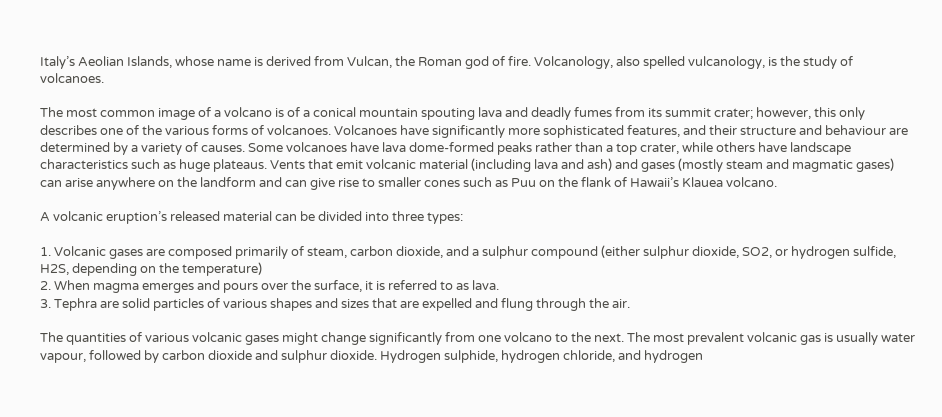Italy’s Aeolian Islands, whose name is derived from Vulcan, the Roman god of fire. Volcanology, also spelled vulcanology, is the study of volcanoes.

The most common image of a volcano is of a conical mountain spouting lava and deadly fumes from its summit crater; however, this only describes one of the various forms of volcanoes. Volcanoes have significantly more sophisticated features, and their structure and behaviour are determined by a variety of causes. Some volcanoes have lava dome-formed peaks rather than a top crater, while others have landscape characteristics such as huge plateaus. Vents that emit volcanic material (including lava and ash) and gases (mostly steam and magmatic gases) can arise anywhere on the landform and can give rise to smaller cones such as Puu on the flank of Hawaii’s Klauea volcano.

A volcanic eruption’s released material can be divided into three types:

1. Volcanic gases are composed primarily of steam, carbon dioxide, and a sulphur compound (either sulphur dioxide, SO2, or hydrogen sulfide, H2S, depending on the temperature)
2. When magma emerges and pours over the surface, it is referred to as lava.
3. Tephra are solid particles of various shapes and sizes that are expelled and flung through the air.

The quantities of various volcanic gases might change significantly from one volcano to the next. The most prevalent volcanic gas is usually water vapour, followed by carbon dioxide and sulphur dioxide. Hydrogen sulphide, hydrogen chloride, and hydrogen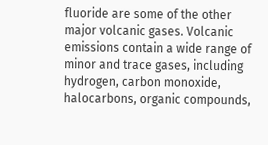fluoride are some of the other major volcanic gases. Volcanic emissions contain a wide range of minor and trace gases, including hydrogen, carbon monoxide, halocarbons, organic compounds,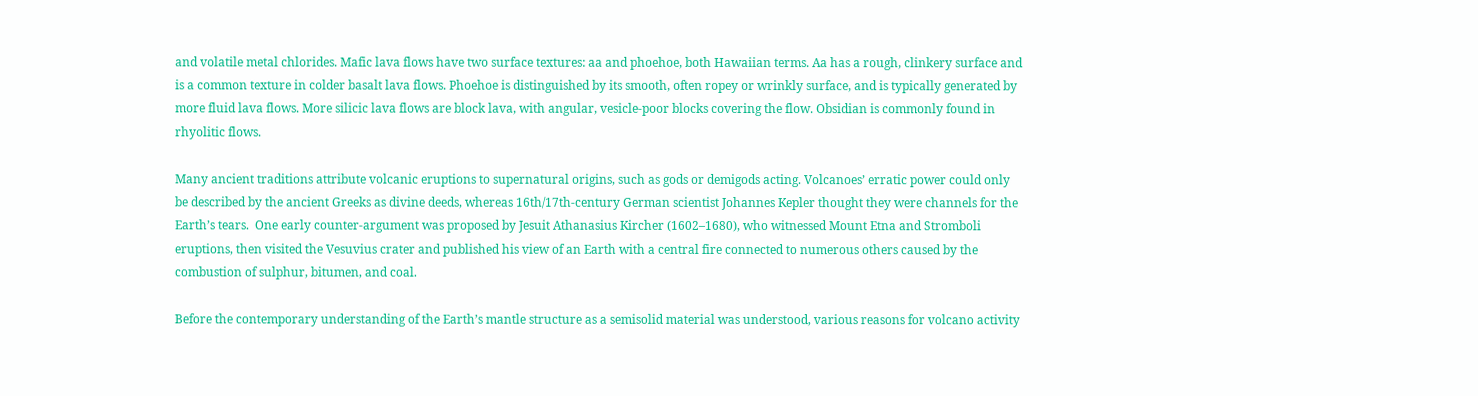and volatile metal chlorides. Mafic lava flows have two surface textures: aa and phoehoe, both Hawaiian terms. Aa has a rough, clinkery surface and is a common texture in colder basalt lava flows. Phoehoe is distinguished by its smooth, often ropey or wrinkly surface, and is typically generated by more fluid lava flows. More silicic lava flows are block lava, with angular, vesicle-poor blocks covering the flow. Obsidian is commonly found in rhyolitic flows.

Many ancient traditions attribute volcanic eruptions to supernatural origins, such as gods or demigods acting. Volcanoes’ erratic power could only be described by the ancient Greeks as divine deeds, whereas 16th/17th-century German scientist Johannes Kepler thought they were channels for the Earth’s tears.  One early counter-argument was proposed by Jesuit Athanasius Kircher (1602–1680), who witnessed Mount Etna and Stromboli eruptions, then visited the Vesuvius crater and published his view of an Earth with a central fire connected to numerous others caused by the combustion of sulphur, bitumen, and coal.

Before the contemporary understanding of the Earth’s mantle structure as a semisolid material was understood, various reasons for volcano activity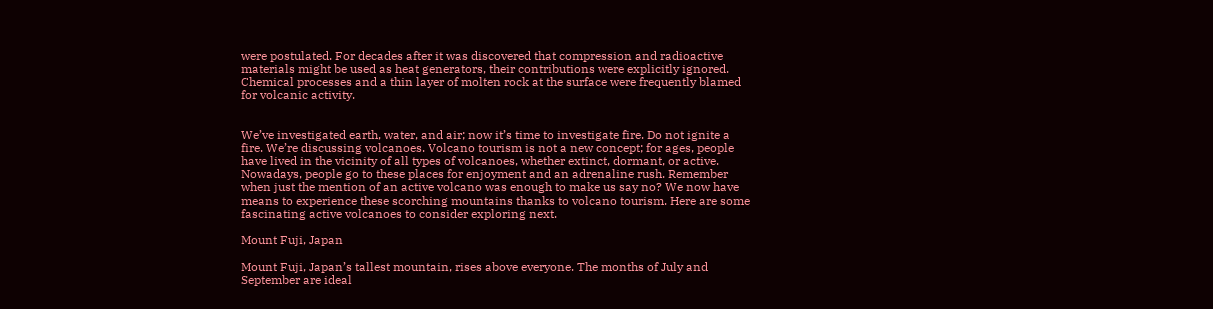were postulated. For decades after it was discovered that compression and radioactive materials might be used as heat generators, their contributions were explicitly ignored. Chemical processes and a thin layer of molten rock at the surface were frequently blamed for volcanic activity.


We’ve investigated earth, water, and air; now it’s time to investigate fire. Do not ignite a fire. We’re discussing volcanoes. Volcano tourism is not a new concept; for ages, people have lived in the vicinity of all types of volcanoes, whether extinct, dormant, or active. Nowadays, people go to these places for enjoyment and an adrenaline rush. Remember when just the mention of an active volcano was enough to make us say no? We now have means to experience these scorching mountains thanks to volcano tourism. Here are some fascinating active volcanoes to consider exploring next.

Mount Fuji, Japan

Mount Fuji, Japan’s tallest mountain, rises above everyone. The months of July and September are ideal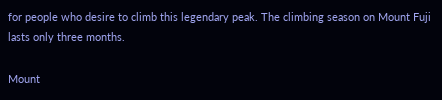for people who desire to climb this legendary peak. The climbing season on Mount Fuji lasts only three months.

Mount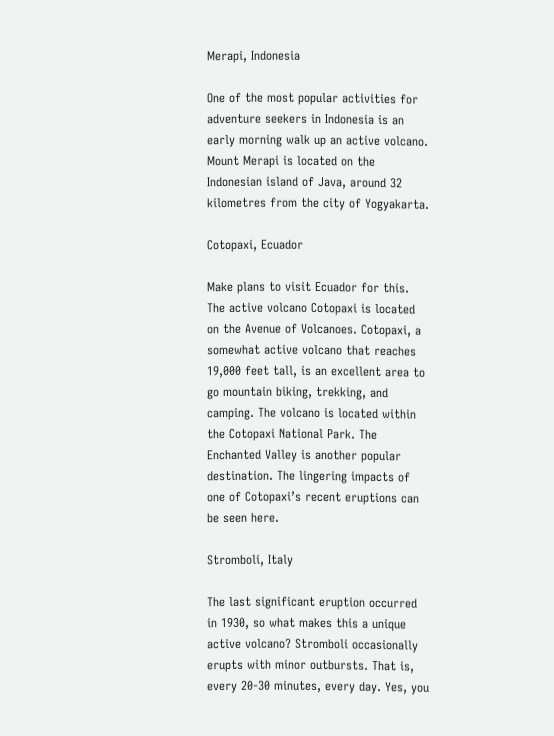Merapi, Indonesia

One of the most popular activities for adventure seekers in Indonesia is an early morning walk up an active volcano. Mount Merapi is located on the Indonesian island of Java, around 32 kilometres from the city of Yogyakarta.

Cotopaxi, Ecuador

Make plans to visit Ecuador for this. The active volcano Cotopaxi is located on the Avenue of Volcanoes. Cotopaxi, a somewhat active volcano that reaches 19,000 feet tall, is an excellent area to go mountain biking, trekking, and camping. The volcano is located within the Cotopaxi National Park. The Enchanted Valley is another popular destination. The lingering impacts of one of Cotopaxi’s recent eruptions can be seen here.

Stromboli, Italy

The last significant eruption occurred in 1930, so what makes this a unique active volcano? Stromboli occasionally erupts with minor outbursts. That is, every 20-30 minutes, every day. Yes, you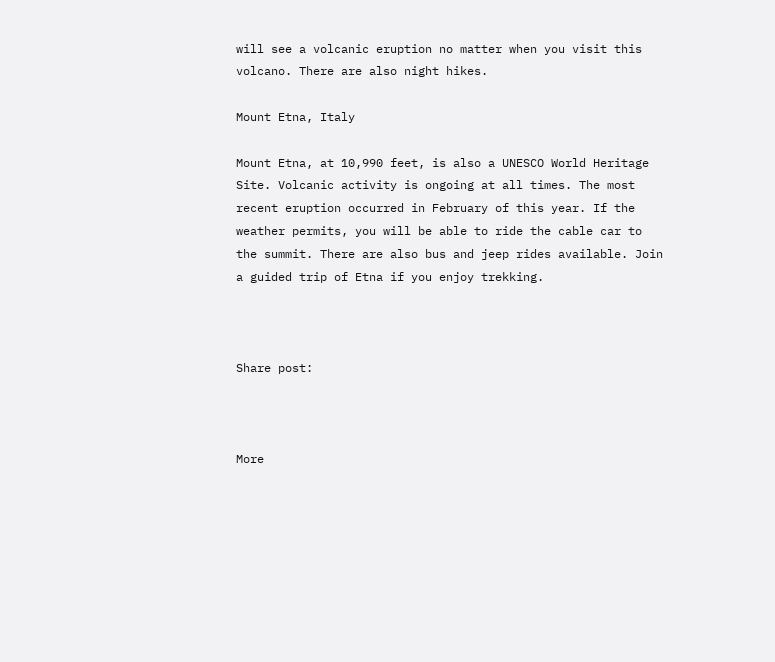will see a volcanic eruption no matter when you visit this volcano. There are also night hikes.

Mount Etna, Italy

Mount Etna, at 10,990 feet, is also a UNESCO World Heritage Site. Volcanic activity is ongoing at all times. The most recent eruption occurred in February of this year. If the weather permits, you will be able to ride the cable car to the summit. There are also bus and jeep rides available. Join a guided trip of Etna if you enjoy trekking.



Share post:



More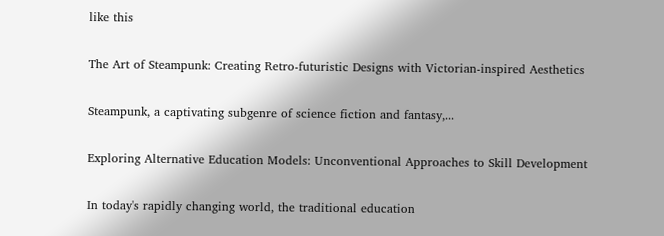like this

The Art of Steampunk: Creating Retro-futuristic Designs with Victorian-inspired Aesthetics

Steampunk, a captivating subgenre of science fiction and fantasy,...

Exploring Alternative Education Models: Unconventional Approaches to Skill Development

In today's rapidly changing world, the traditional education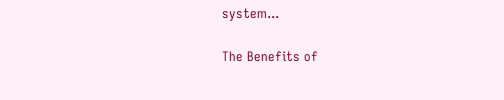system...

The Benefits of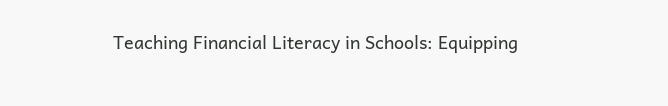Teaching Financial Literacy in Schools: Equipping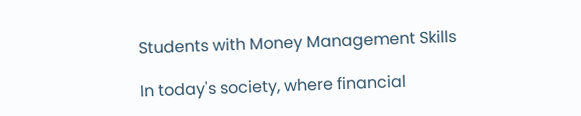Students with Money Management Skills

In today's society, where financial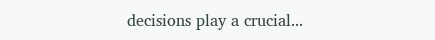decisions play a crucial...